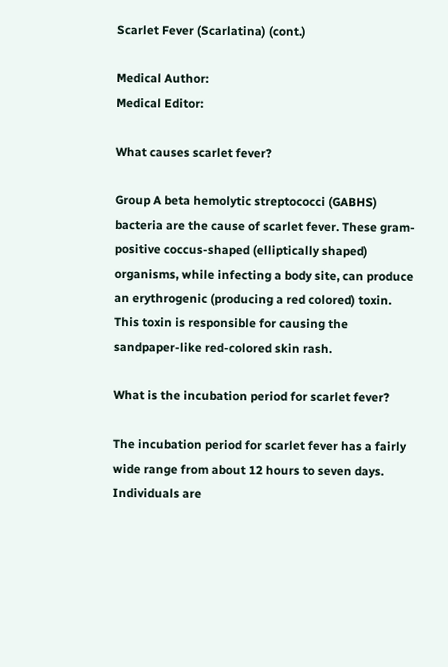Scarlet Fever (Scarlatina) (cont.)

Medical Author:
Medical Editor:

What causes scarlet fever?

Group A beta hemolytic streptococci (GABHS) bacteria are the cause of scarlet fever. These gram-positive coccus-shaped (elliptically shaped) organisms, while infecting a body site, can produce an erythrogenic (producing a red colored) toxin. This toxin is responsible for causing the sandpaper-like red-colored skin rash.

What is the incubation period for scarlet fever?

The incubation period for scarlet fever has a fairly wide range from about 12 hours to seven days. Individuals are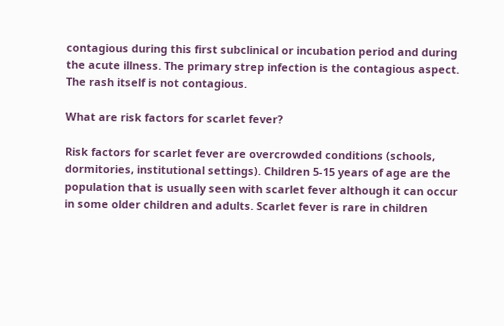contagious during this first subclinical or incubation period and during the acute illness. The primary strep infection is the contagious aspect. The rash itself is not contagious.

What are risk factors for scarlet fever?

Risk factors for scarlet fever are overcrowded conditions (schools, dormitories, institutional settings). Children 5-15 years of age are the population that is usually seen with scarlet fever although it can occur in some older children and adults. Scarlet fever is rare in children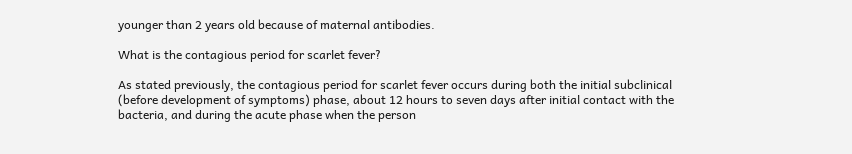younger than 2 years old because of maternal antibodies.

What is the contagious period for scarlet fever?

As stated previously, the contagious period for scarlet fever occurs during both the initial subclinical (before development of symptoms) phase, about 12 hours to seven days after initial contact with the bacteria, and during the acute phase when the person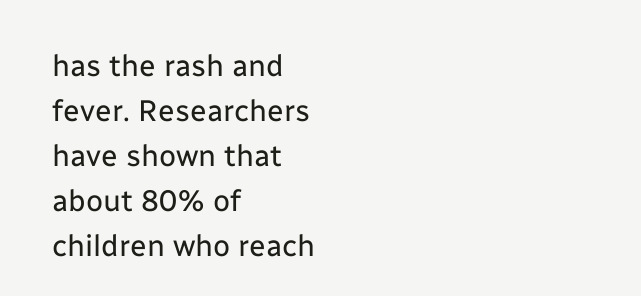has the rash and fever. Researchers have shown that about 80% of children who reach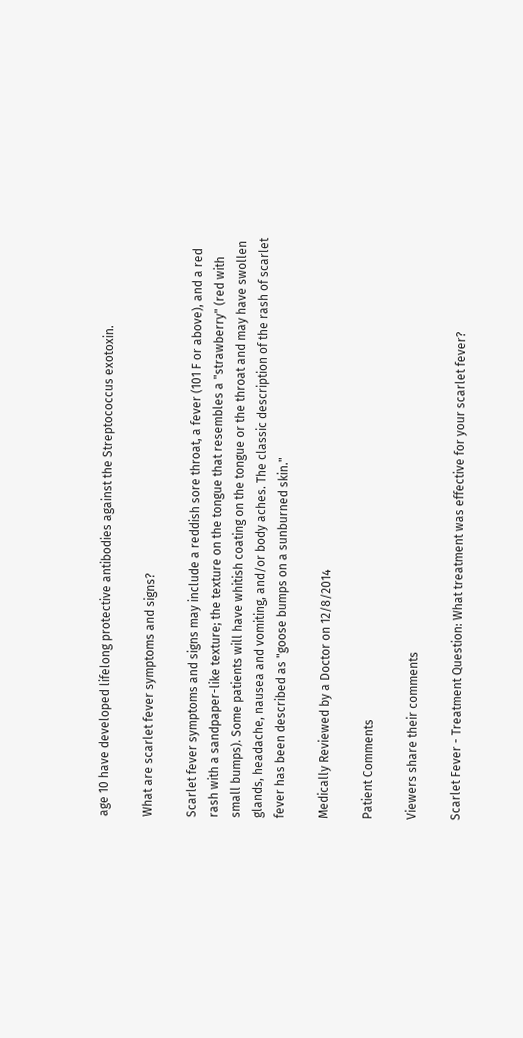age 10 have developed lifelong protective antibodies against the Streptococcus exotoxin.

What are scarlet fever symptoms and signs?

Scarlet fever symptoms and signs may include a reddish sore throat, a fever (101 F or above), and a red rash with a sandpaper-like texture; the texture on the tongue that resembles a "strawberry" (red with small bumps). Some patients will have whitish coating on the tongue or the throat and may have swollen glands, headache, nausea and vomiting, and/or body aches. The classic description of the rash of scarlet fever has been described as "goose bumps on a sunburned skin."

Medically Reviewed by a Doctor on 12/8/2014

Patient Comments

Viewers share their comments

Scarlet Fever - Treatment Question: What treatment was effective for your scarlet fever?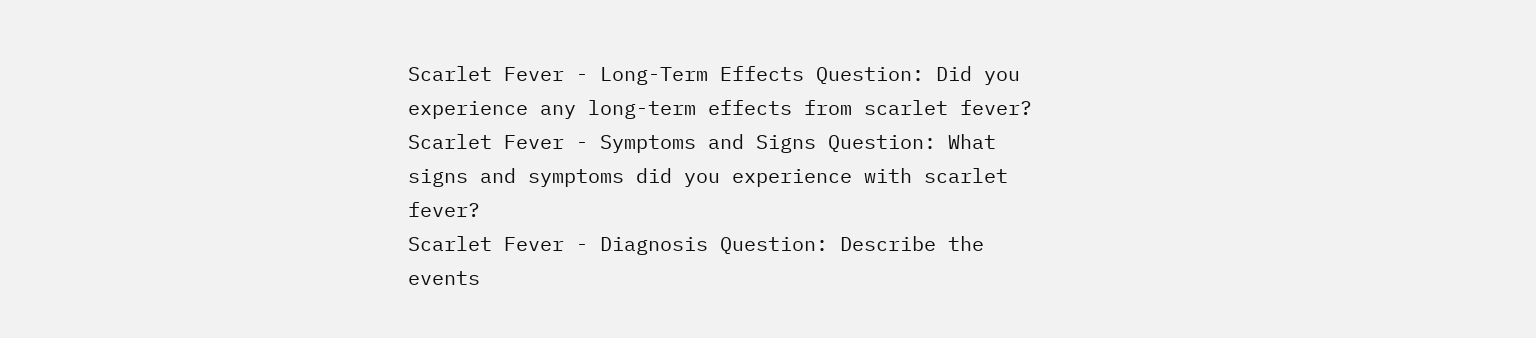Scarlet Fever - Long-Term Effects Question: Did you experience any long-term effects from scarlet fever?
Scarlet Fever - Symptoms and Signs Question: What signs and symptoms did you experience with scarlet fever?
Scarlet Fever - Diagnosis Question: Describe the events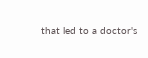that led to a doctor's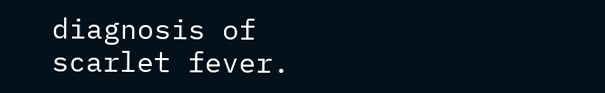diagnosis of scarlet fever.